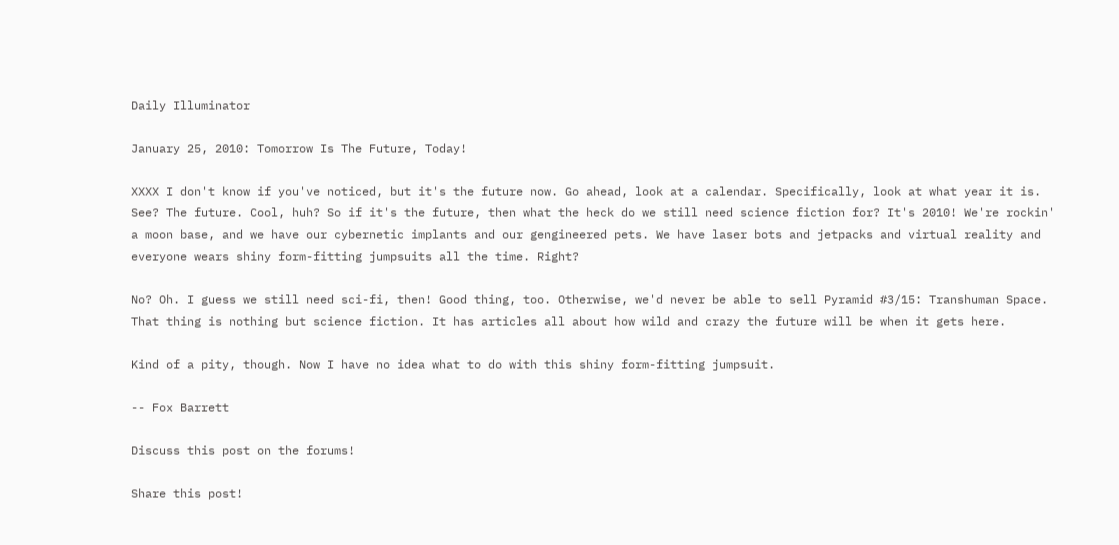Daily Illuminator

January 25, 2010: Tomorrow Is The Future, Today!

XXXX I don't know if you've noticed, but it's the future now. Go ahead, look at a calendar. Specifically, look at what year it is. See? The future. Cool, huh? So if it's the future, then what the heck do we still need science fiction for? It's 2010! We're rockin' a moon base, and we have our cybernetic implants and our gengineered pets. We have laser bots and jetpacks and virtual reality and everyone wears shiny form-fitting jumpsuits all the time. Right?

No? Oh. I guess we still need sci-fi, then! Good thing, too. Otherwise, we'd never be able to sell Pyramid #3/15: Transhuman Space. That thing is nothing but science fiction. It has articles all about how wild and crazy the future will be when it gets here.

Kind of a pity, though. Now I have no idea what to do with this shiny form-fitting jumpsuit.

-- Fox Barrett

Discuss this post on the forums!

Share this post!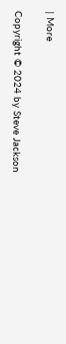| More

Copyright © 2024 by Steve Jackson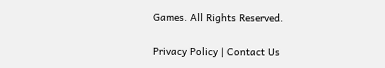Games. All Rights Reserved.

Privacy Policy | Contact Us